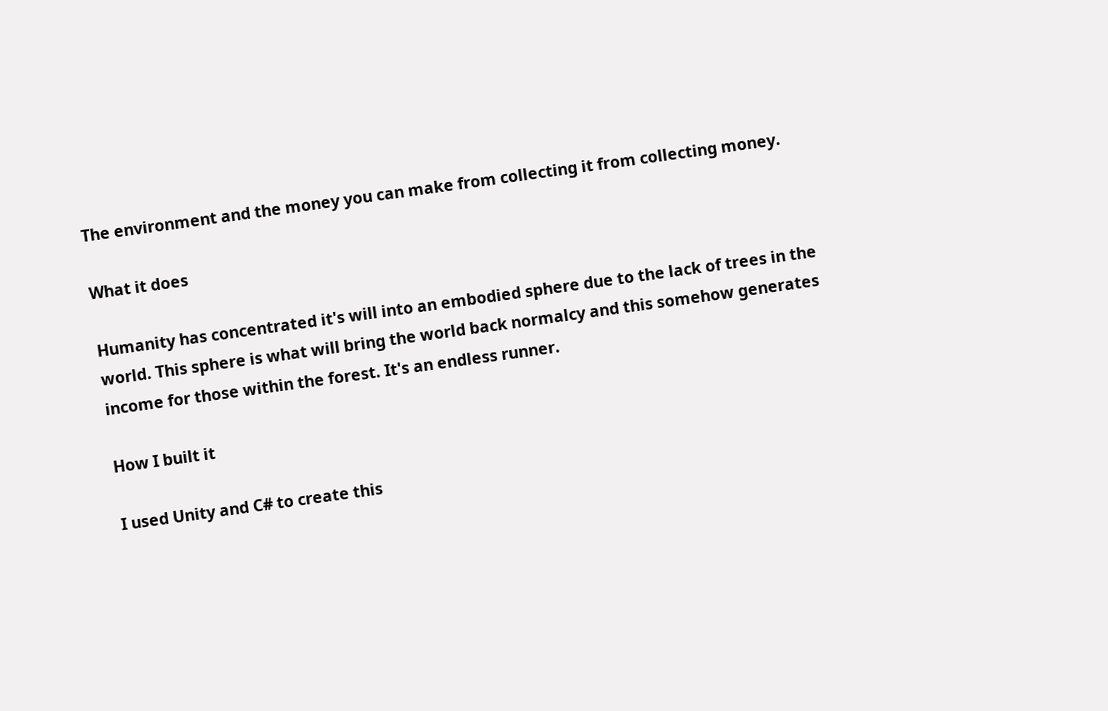The environment and the money you can make from collecting it from collecting money.

What it does

Humanity has concentrated it's will into an embodied sphere due to the lack of trees in the world. This sphere is what will bring the world back normalcy and this somehow generates income for those within the forest. It's an endless runner.

How I built it

I used Unity and C# to create this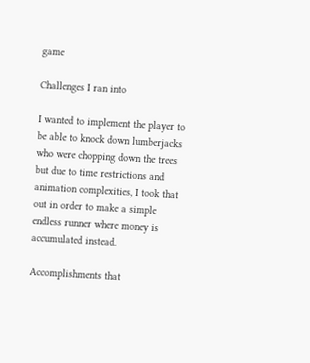game

Challenges I ran into

I wanted to implement the player to be able to knock down lumberjacks who were chopping down the trees but due to time restrictions and animation complexities, I took that out in order to make a simple endless runner where money is accumulated instead.

Accomplishments that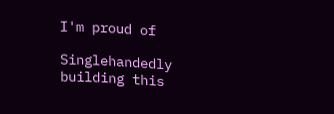I'm proud of

Singlehandedly building this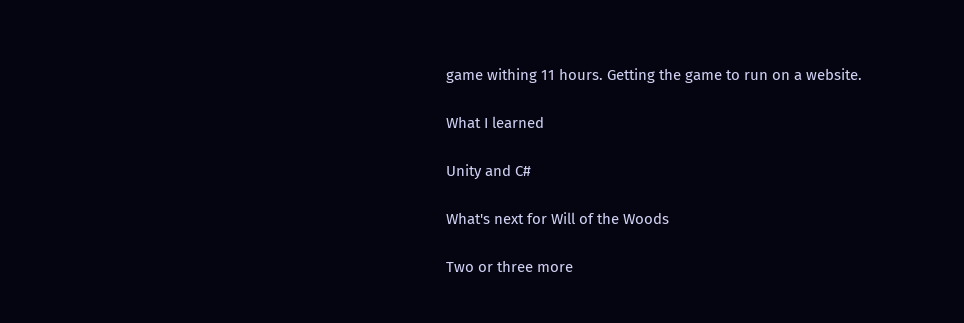game withing 11 hours. Getting the game to run on a website.

What I learned

Unity and C#

What's next for Will of the Woods

Two or three more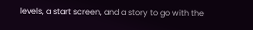levels, a start screen, and a story to go with the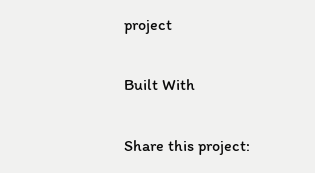project

Built With

Share this project: